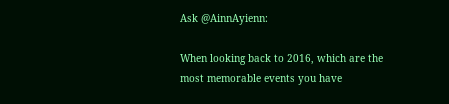Ask @AinnAyienn:

When looking back to 2016, which are the most memorable events you have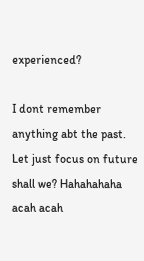experienced?

I dont remember anything abt the past. Let just focus on future shall we? Hahahahaha acah acah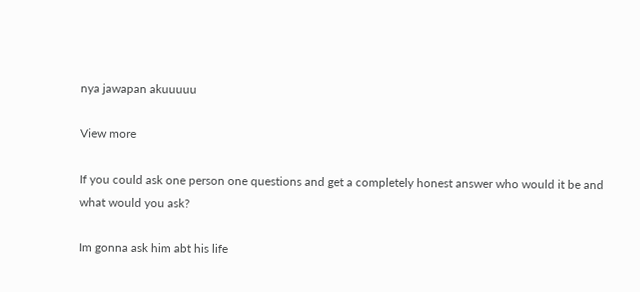nya jawapan akuuuuu

View more

If you could ask one person one questions and get a completely honest answer who would it be and what would you ask?

Im gonna ask him abt his life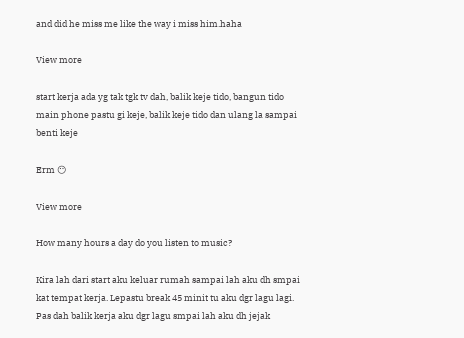and did he miss me like the way i miss him.haha

View more

start kerja ada yg tak tgk tv dah, balik keje tido, bangun tido main phone pastu gi keje, balik keje tido dan ulang la sampai benti keje

Erm 😶

View more

How many hours a day do you listen to music?

Kira lah dari start aku keluar rumah sampai lah aku dh smpai kat tempat kerja. Lepastu break 45 minit tu aku dgr lagu lagi. Pas dah balik kerja aku dgr lagu smpai lah aku dh jejak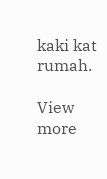kaki kat rumah.

View more